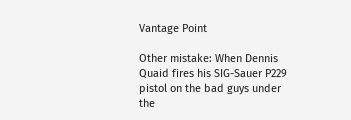Vantage Point

Other mistake: When Dennis Quaid fires his SIG-Sauer P229 pistol on the bad guys under the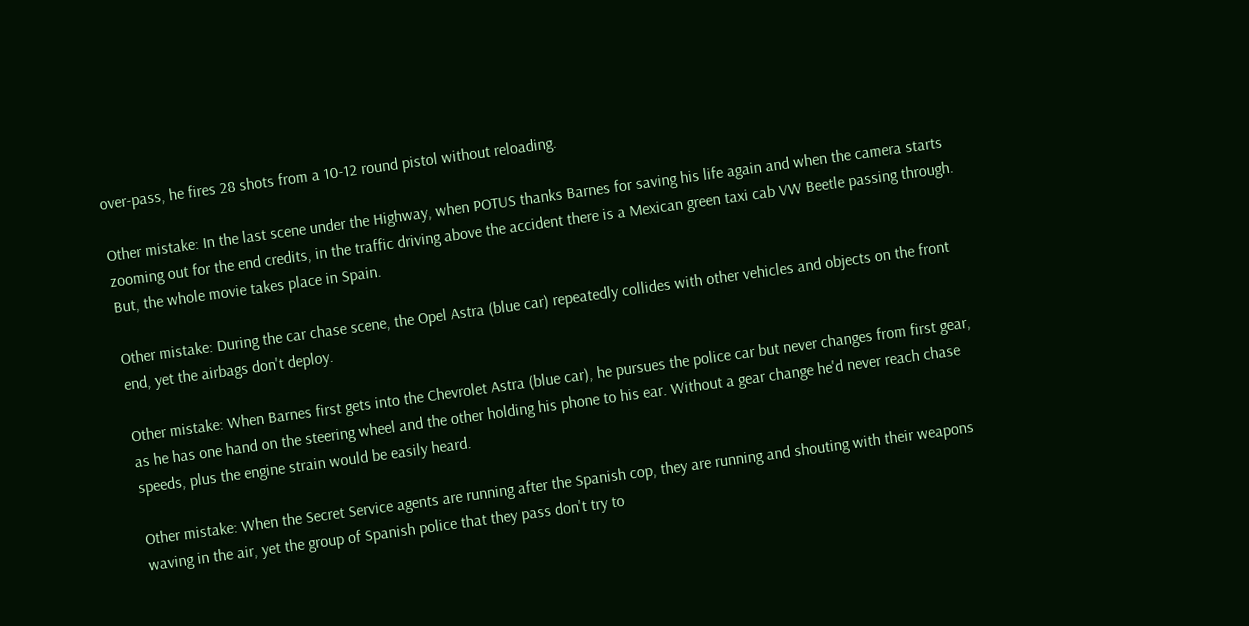over-pass, he fires 28 shots from a 10-12 round pistol without reloading.

Other mistake: In the last scene under the Highway, when POTUS thanks Barnes for saving his life again and when the camera starts zooming out for the end credits, in the traffic driving above the accident there is a Mexican green taxi cab VW Beetle passing through. But, the whole movie takes place in Spain.

Other mistake: During the car chase scene, the Opel Astra (blue car) repeatedly collides with other vehicles and objects on the front end, yet the airbags don't deploy.

Other mistake: When Barnes first gets into the Chevrolet Astra (blue car), he pursues the police car but never changes from first gear, as he has one hand on the steering wheel and the other holding his phone to his ear. Without a gear change he'd never reach chase speeds, plus the engine strain would be easily heard.

Other mistake: When the Secret Service agents are running after the Spanish cop, they are running and shouting with their weapons waving in the air, yet the group of Spanish police that they pass don't try to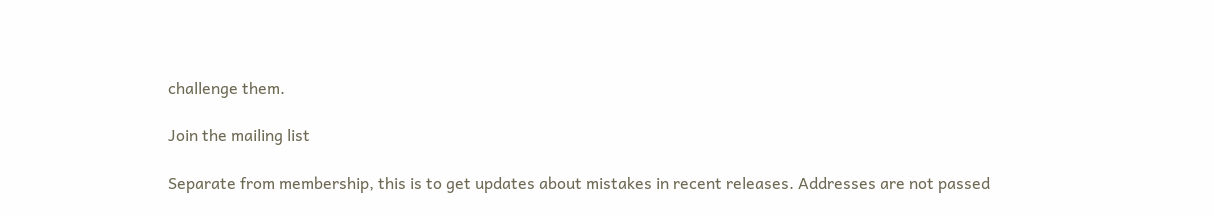challenge them.

Join the mailing list

Separate from membership, this is to get updates about mistakes in recent releases. Addresses are not passed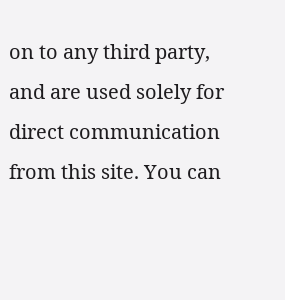on to any third party, and are used solely for direct communication from this site. You can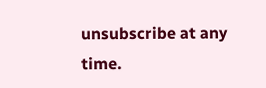unsubscribe at any time.